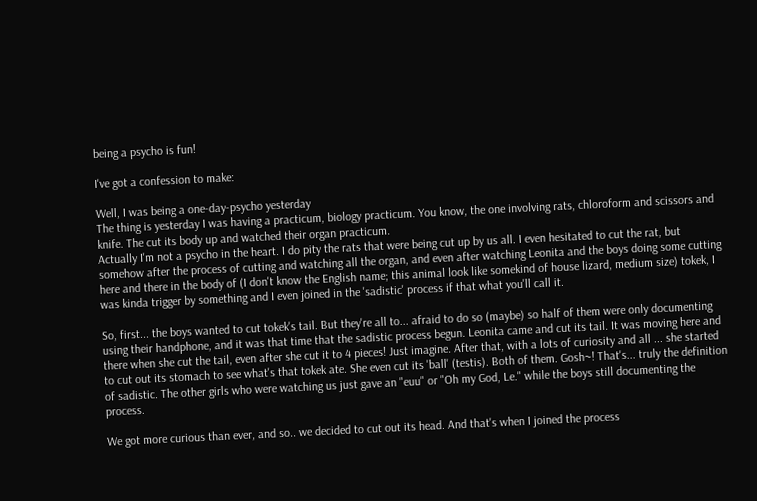being a psycho is fun!

I've got a confession to make:

Well, I was being a one-day-psycho yesterday
The thing is yesterday I was having a practicum, biology practicum. You know, the one involving rats, chloroform and scissors and knife. The cut its body up and watched their organ practicum.
Actually I'm not a psycho in the heart. I do pity the rats that were being cut up by us all. I even hesitated to cut the rat, but somehow after the process of cutting and watching all the organ, and even after watching Leonita and the boys doing some cutting here and there in the body of (I don't know the English name; this animal look like somekind of house lizard, medium size) tokek, I was kinda trigger by something and I even joined in the 'sadistic' process if that what you'll call it.

So, first... the boys wanted to cut tokek's tail. But they're all to... afraid to do so (maybe) so half of them were only documenting using their handphone, and it was that time that the sadistic process begun. Leonita came and cut its tail. It was moving here and there when she cut the tail, even after she cut it to 4 pieces! Just imagine. After that, with a lots of curiosity and all ... she started to cut out its stomach to see what's that tokek ate. She even cut its 'ball' (testis). Both of them. Gosh~! That's... truly the definition of sadistic. The other girls who were watching us just gave an "euu" or "Oh my God, Le." while the boys still documenting the process.

We got more curious than ever, and so.. we decided to cut out its head. And that's when I joined the process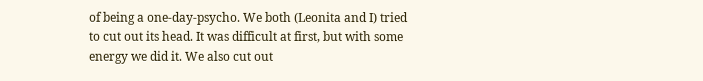of being a one-day-psycho. We both (Leonita and I) tried to cut out its head. It was difficult at first, but with some energy we did it. We also cut out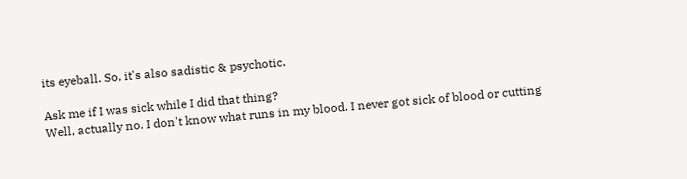its eyeball. So, it's also sadistic & psychotic.

Ask me if I was sick while I did that thing?
Well, actually no. I don't know what runs in my blood. I never got sick of blood or cutting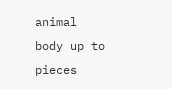animal body up to pieces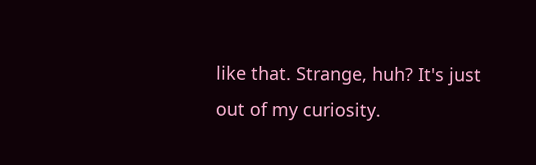like that. Strange, huh? It's just out of my curiosity.